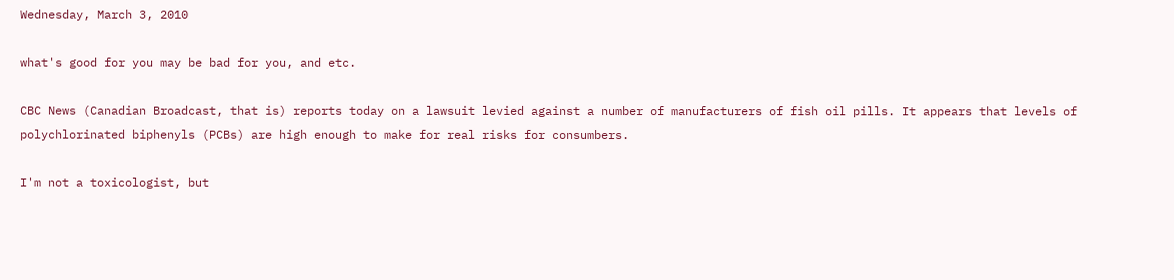Wednesday, March 3, 2010

what's good for you may be bad for you, and etc.

CBC News (Canadian Broadcast, that is) reports today on a lawsuit levied against a number of manufacturers of fish oil pills. It appears that levels of polychlorinated biphenyls (PCBs) are high enough to make for real risks for consumbers.

I'm not a toxicologist, but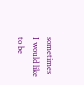sometimes I would like to be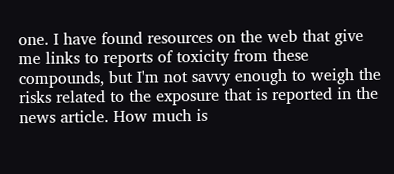one. I have found resources on the web that give me links to reports of toxicity from these compounds, but I'm not savvy enough to weigh the risks related to the exposure that is reported in the news article. How much is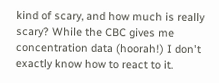kind of scary, and how much is really scary? While the CBC gives me concentration data (hoorah!) I don't exactly know how to react to it.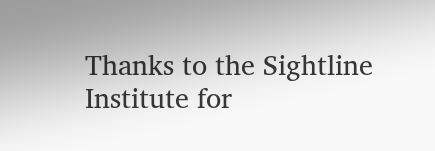Thanks to the Sightline Institute for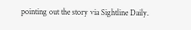pointing out the story via Sightline Daily.